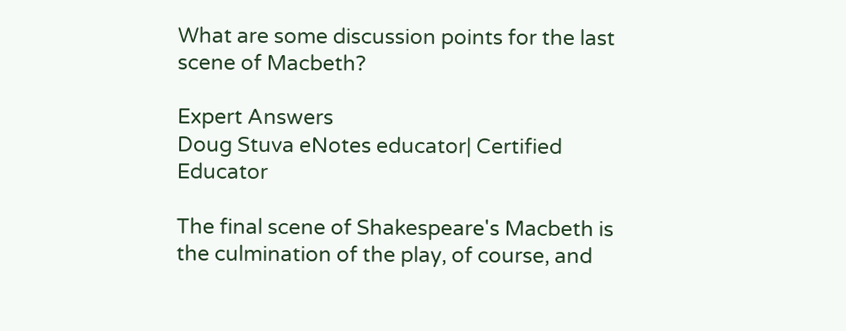What are some discussion points for the last scene of Macbeth?

Expert Answers
Doug Stuva eNotes educator| Certified Educator

The final scene of Shakespeare's Macbeth is the culmination of the play, of course, and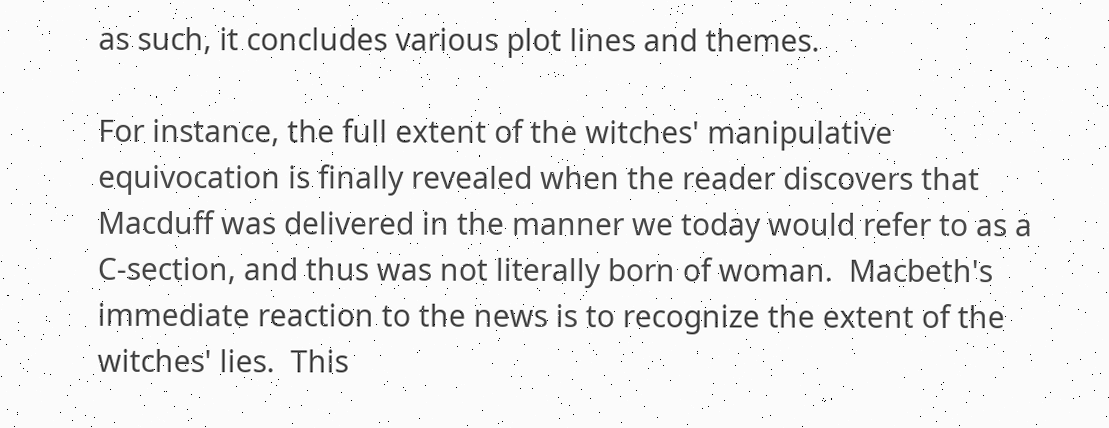as such, it concludes various plot lines and themes.

For instance, the full extent of the witches' manipulative equivocation is finally revealed when the reader discovers that Macduff was delivered in the manner we today would refer to as a C-section, and thus was not literally born of woman.  Macbeth's immediate reaction to the news is to recognize the extent of the witches' lies.  This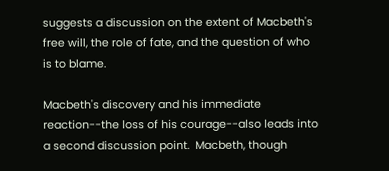suggests a discussion on the extent of Macbeth's free will, the role of fate, and the question of who is to blame.

Macbeth's discovery and his immediate reaction--the loss of his courage--also leads into a second discussion point.  Macbeth, though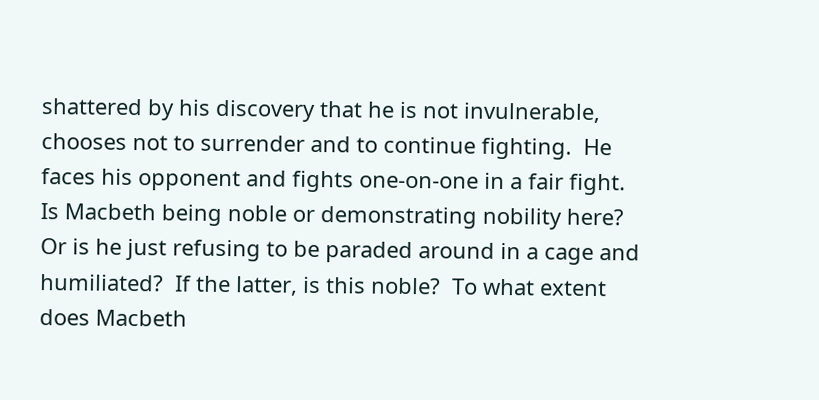shattered by his discovery that he is not invulnerable, chooses not to surrender and to continue fighting.  He faces his opponent and fights one-on-one in a fair fight.  Is Macbeth being noble or demonstrating nobility here?  Or is he just refusing to be paraded around in a cage and humiliated?  If the latter, is this noble?  To what extent does Macbeth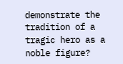demonstrate the tradition of a tragic hero as a noble figure?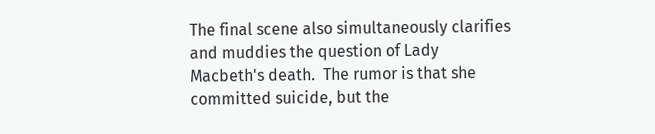The final scene also simultaneously clarifies and muddies the question of Lady Macbeth's death.  The rumor is that she committed suicide, but the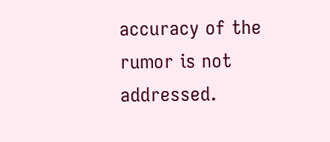accuracy of the rumor is not addressed.